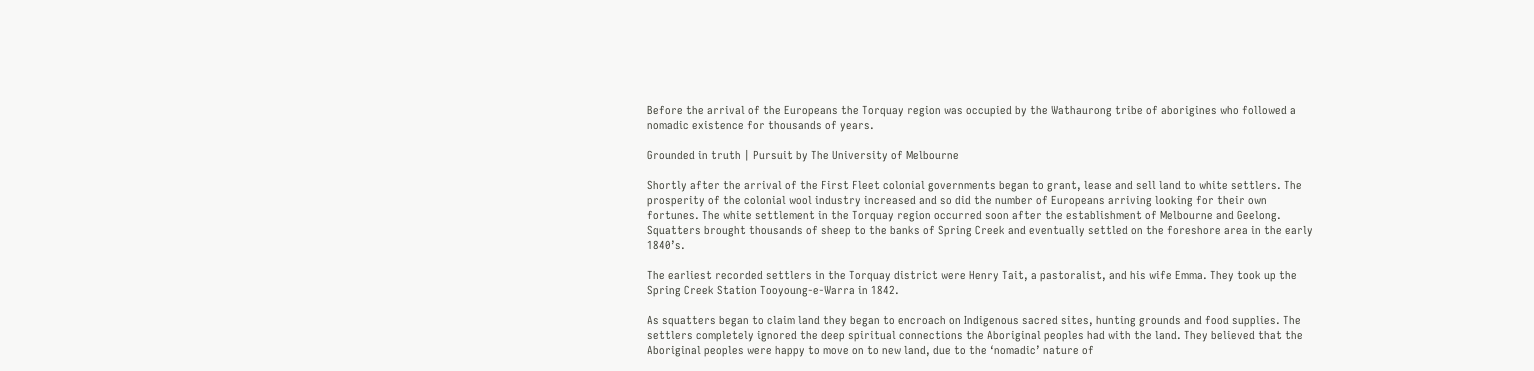Before the arrival of the Europeans the Torquay region was occupied by the Wathaurong tribe of aborigines who followed a nomadic existence for thousands of years.

Grounded in truth | Pursuit by The University of Melbourne

Shortly after the arrival of the First Fleet colonial governments began to grant, lease and sell land to white settlers. The prosperity of the colonial wool industry increased and so did the number of Europeans arriving looking for their own fortunes. The white settlement in the Torquay region occurred soon after the establishment of Melbourne and Geelong. Squatters brought thousands of sheep to the banks of Spring Creek and eventually settled on the foreshore area in the early 1840’s.

The earliest recorded settlers in the Torquay district were Henry Tait, a pastoralist, and his wife Emma. They took up the Spring Creek Station Tooyoung-e-Warra in 1842.

As squatters began to claim land they began to encroach on Indigenous sacred sites, hunting grounds and food supplies. The settlers completely ignored the deep spiritual connections the Aboriginal peoples had with the land. They believed that the Aboriginal peoples were happy to move on to new land, due to the ‘nomadic’ nature of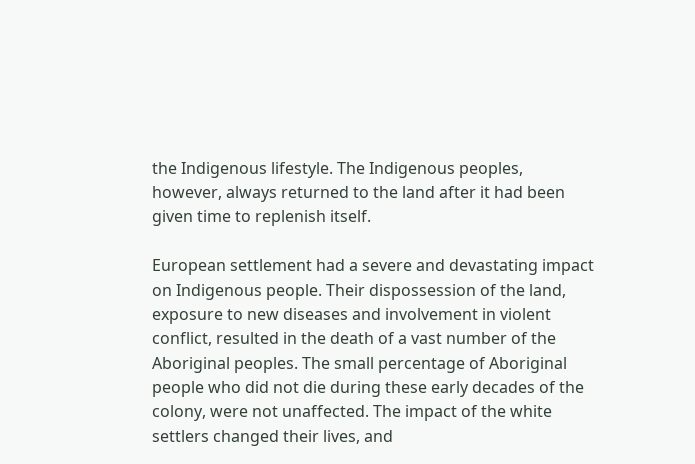the Indigenous lifestyle. The Indigenous peoples, however, always returned to the land after it had been given time to replenish itself.

European settlement had a severe and devastating impact on Indigenous people. Their dispossession of the land, exposure to new diseases and involvement in violent conflict, resulted in the death of a vast number of the Aboriginal peoples. The small percentage of Aboriginal people who did not die during these early decades of the colony, were not unaffected. The impact of the white settlers changed their lives, and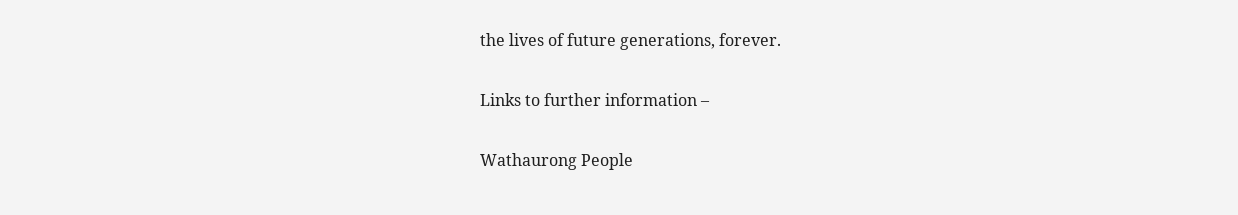the lives of future generations, forever.

Links to further information –

Wathaurong People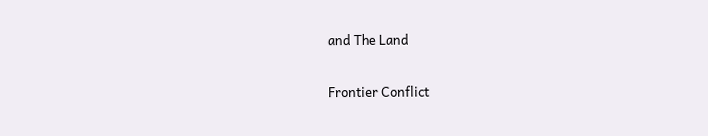and The Land

Frontier Conflict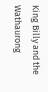King Billy and the Wathaurong